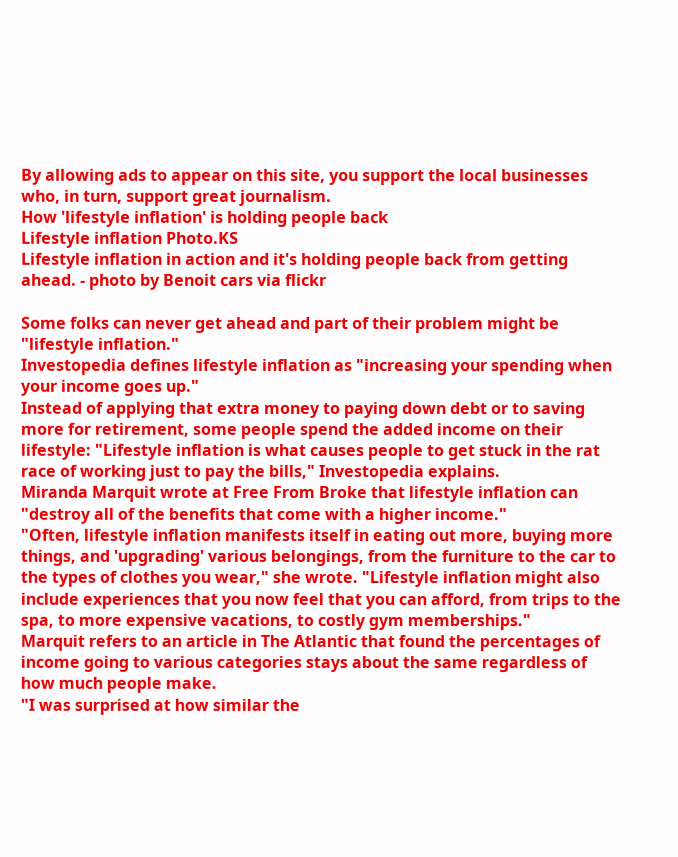By allowing ads to appear on this site, you support the local businesses who, in turn, support great journalism.
How 'lifestyle inflation' is holding people back
Lifestyle inflation Photo.KS
Lifestyle inflation in action and it's holding people back from getting ahead. - photo by Benoit cars via flickr

Some folks can never get ahead and part of their problem might be "lifestyle inflation."
Investopedia defines lifestyle inflation as "increasing your spending when your income goes up."
Instead of applying that extra money to paying down debt or to saving more for retirement, some people spend the added income on their lifestyle: "Lifestyle inflation is what causes people to get stuck in the rat race of working just to pay the bills," Investopedia explains.
Miranda Marquit wrote at Free From Broke that lifestyle inflation can "destroy all of the benefits that come with a higher income."
"Often, lifestyle inflation manifests itself in eating out more, buying more things, and 'upgrading' various belongings, from the furniture to the car to the types of clothes you wear," she wrote. "Lifestyle inflation might also include experiences that you now feel that you can afford, from trips to the spa, to more expensive vacations, to costly gym memberships."
Marquit refers to an article in The Atlantic that found the percentages of income going to various categories stays about the same regardless of how much people make.
"I was surprised at how similar the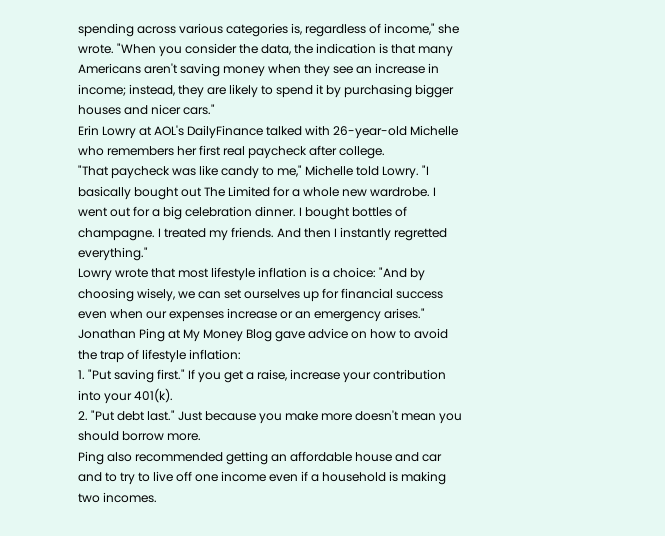spending across various categories is, regardless of income," she wrote. "When you consider the data, the indication is that many Americans aren't saving money when they see an increase in income; instead, they are likely to spend it by purchasing bigger houses and nicer cars."
Erin Lowry at AOL's DailyFinance talked with 26-year-old Michelle who remembers her first real paycheck after college.
"That paycheck was like candy to me," Michelle told Lowry. "I basically bought out The Limited for a whole new wardrobe. I went out for a big celebration dinner. I bought bottles of champagne. I treated my friends. And then I instantly regretted everything."
Lowry wrote that most lifestyle inflation is a choice: "And by choosing wisely, we can set ourselves up for financial success even when our expenses increase or an emergency arises."
Jonathan Ping at My Money Blog gave advice on how to avoid the trap of lifestyle inflation:
1. "Put saving first." If you get a raise, increase your contribution into your 401(k).
2. "Put debt last." Just because you make more doesn't mean you should borrow more.
Ping also recommended getting an affordable house and car and to try to live off one income even if a household is making two incomes.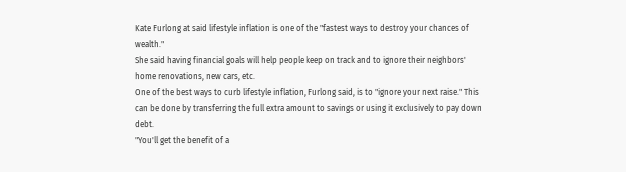Kate Furlong at said lifestyle inflation is one of the "fastest ways to destroy your chances of wealth."
She said having financial goals will help people keep on track and to ignore their neighbors' home renovations, new cars, etc.
One of the best ways to curb lifestyle inflation, Furlong said, is to "ignore your next raise." This can be done by transferring the full extra amount to savings or using it exclusively to pay down debt.
"You'll get the benefit of a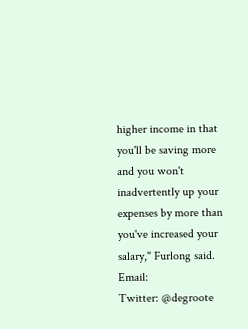higher income in that you'll be saving more and you won't inadvertently up your expenses by more than you've increased your salary," Furlong said. Email:
Twitter: @degroote